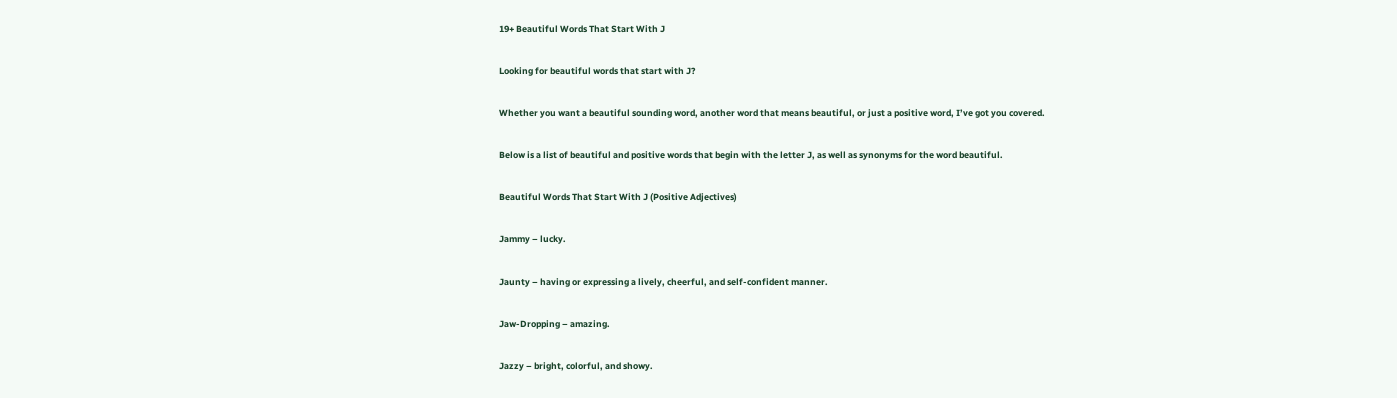19+ Beautiful Words That Start With J

Looking for beautiful words that start with J?

Whether you want a beautiful sounding word, another word that means beautiful, or just a positive word, I’ve got you covered.

Below is a list of beautiful and positive words that begin with the letter J, as well as synonyms for the word beautiful.

Beautiful Words That Start With J (Positive Adjectives)

Jammy – lucky.

Jaunty – having or expressing a lively, cheerful, and self-confident manner.

Jaw-Dropping – amazing.

Jazzy – bright, colorful, and showy.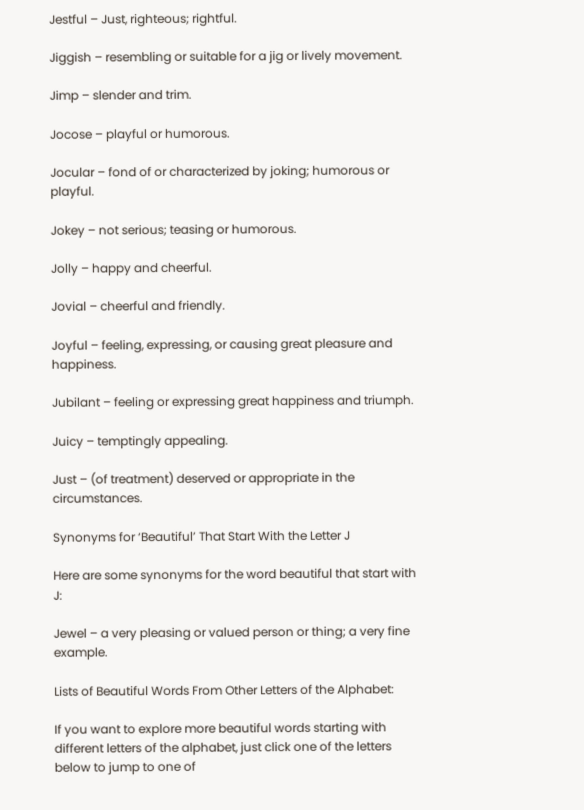Jestful – Just, righteous; rightful.

Jiggish – resembling or suitable for a jig or lively movement.

Jimp – slender and trim.

Jocose – playful or humorous.

Jocular – fond of or characterized by joking; humorous or playful.

Jokey – not serious; teasing or humorous.

Jolly – happy and cheerful.

Jovial – cheerful and friendly.

Joyful – feeling, expressing, or causing great pleasure and happiness.

Jubilant – feeling or expressing great happiness and triumph.

Juicy – temptingly appealing.

Just – (of treatment) deserved or appropriate in the circumstances.

Synonyms for ‘Beautiful’ That Start With the Letter J

Here are some synonyms for the word beautiful that start with J:

Jewel – a very pleasing or valued person or thing; a very fine example.

Lists of Beautiful Words From Other Letters of the Alphabet:

If you want to explore more beautiful words starting with different letters of the alphabet, just click one of the letters below to jump to one of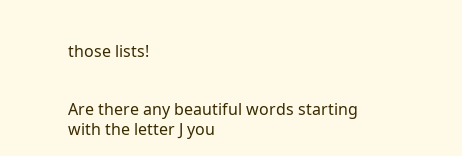those lists!


Are there any beautiful words starting with the letter J you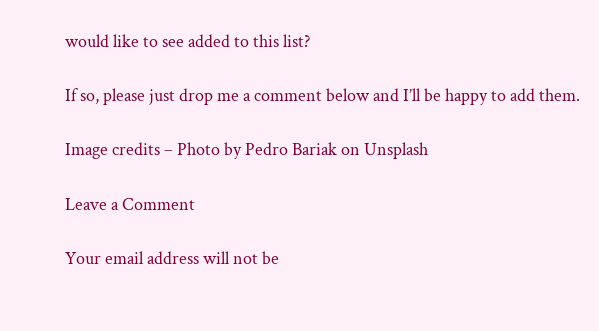would like to see added to this list?

If so, please just drop me a comment below and I’ll be happy to add them.

Image credits – Photo by Pedro Bariak on Unsplash

Leave a Comment

Your email address will not be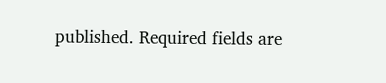published. Required fields are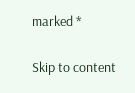marked *

Skip to content